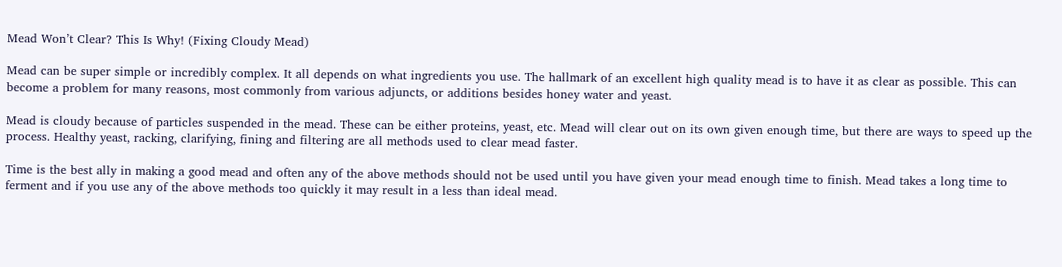Mead Won’t Clear? This Is Why! (Fixing Cloudy Mead)

Mead can be super simple or incredibly complex. It all depends on what ingredients you use. The hallmark of an excellent high quality mead is to have it as clear as possible. This can become a problem for many reasons, most commonly from various adjuncts, or additions besides honey water and yeast.

Mead is cloudy because of particles suspended in the mead. These can be either proteins, yeast, etc. Mead will clear out on its own given enough time, but there are ways to speed up the process. Healthy yeast, racking, clarifying, fining and filtering are all methods used to clear mead faster.

Time is the best ally in making a good mead and often any of the above methods should not be used until you have given your mead enough time to finish. Mead takes a long time to ferment and if you use any of the above methods too quickly it may result in a less than ideal mead.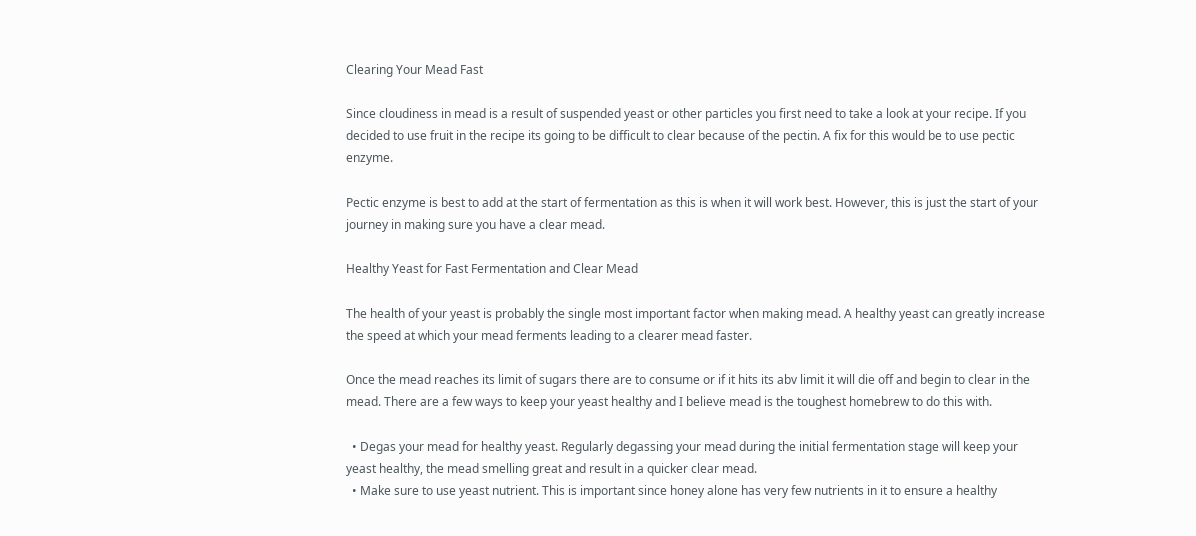Clearing Your Mead Fast

Since cloudiness in mead is a result of suspended yeast or other particles you first need to take a look at your recipe. If you decided to use fruit in the recipe its going to be difficult to clear because of the pectin. A fix for this would be to use pectic enzyme.

Pectic enzyme is best to add at the start of fermentation as this is when it will work best. However, this is just the start of your journey in making sure you have a clear mead.

Healthy Yeast for Fast Fermentation and Clear Mead

The health of your yeast is probably the single most important factor when making mead. A healthy yeast can greatly increase the speed at which your mead ferments leading to a clearer mead faster.

Once the mead reaches its limit of sugars there are to consume or if it hits its abv limit it will die off and begin to clear in the mead. There are a few ways to keep your yeast healthy and I believe mead is the toughest homebrew to do this with.

  • Degas your mead for healthy yeast. Regularly degassing your mead during the initial fermentation stage will keep your yeast healthy, the mead smelling great and result in a quicker clear mead.
  • Make sure to use yeast nutrient. This is important since honey alone has very few nutrients in it to ensure a healthy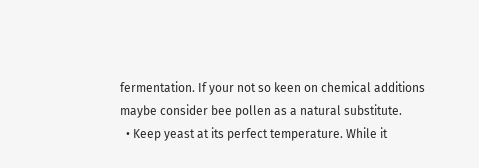fermentation. If your not so keen on chemical additions maybe consider bee pollen as a natural substitute.
  • Keep yeast at its perfect temperature. While it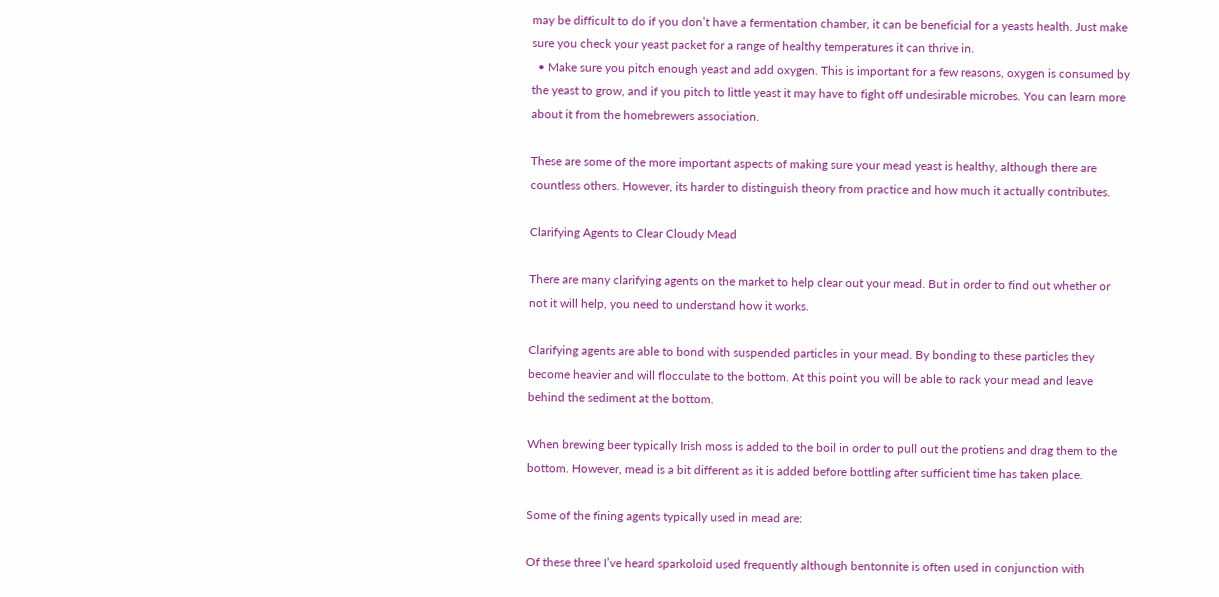may be difficult to do if you don’t have a fermentation chamber, it can be beneficial for a yeasts health. Just make sure you check your yeast packet for a range of healthy temperatures it can thrive in.
  • Make sure you pitch enough yeast and add oxygen. This is important for a few reasons, oxygen is consumed by the yeast to grow, and if you pitch to little yeast it may have to fight off undesirable microbes. You can learn more about it from the homebrewers association.

These are some of the more important aspects of making sure your mead yeast is healthy, although there are countless others. However, its harder to distinguish theory from practice and how much it actually contributes.

Clarifying Agents to Clear Cloudy Mead

There are many clarifying agents on the market to help clear out your mead. But in order to find out whether or not it will help, you need to understand how it works.

Clarifying agents are able to bond with suspended particles in your mead. By bonding to these particles they become heavier and will flocculate to the bottom. At this point you will be able to rack your mead and leave behind the sediment at the bottom.

When brewing beer typically Irish moss is added to the boil in order to pull out the protiens and drag them to the bottom. However, mead is a bit different as it is added before bottling after sufficient time has taken place.

Some of the fining agents typically used in mead are:

Of these three I’ve heard sparkoloid used frequently although bentonnite is often used in conjunction with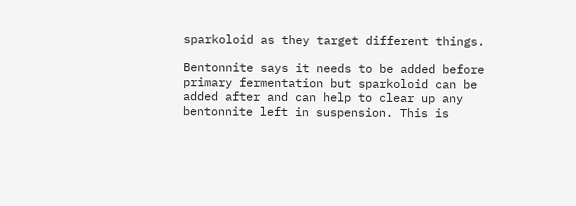sparkoloid as they target different things.

Bentonnite says it needs to be added before primary fermentation but sparkoloid can be added after and can help to clear up any bentonnite left in suspension. This is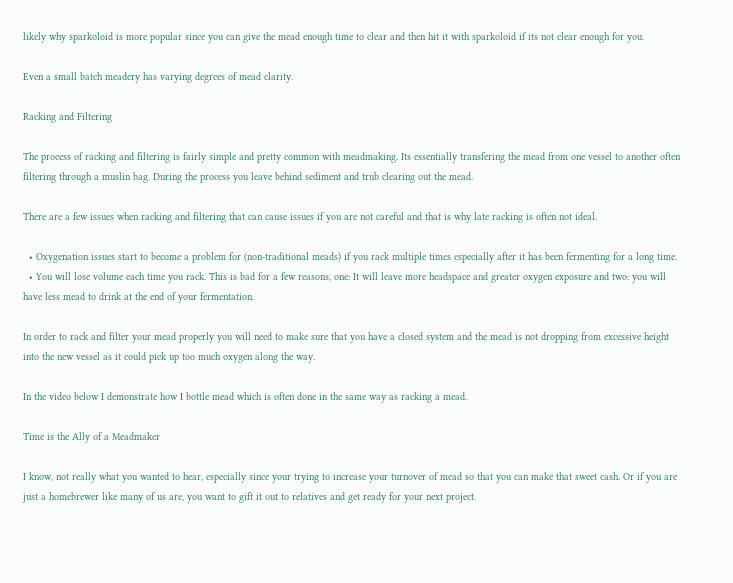likely why sparkoloid is more popular since you can give the mead enough time to clear and then hit it with sparkoloid if its not clear enough for you.

Even a small batch meadery has varying degrees of mead clarity.

Racking and Filtering

The process of racking and filtering is fairly simple and pretty common with meadmaking. Its essentially transfering the mead from one vessel to another often filtering through a muslin bag. During the process you leave behind sediment and trub clearing out the mead.

There are a few issues when racking and filtering that can cause issues if you are not careful and that is why late racking is often not ideal.

  • Oxygenation issues start to become a problem for (non-traditional meads) if you rack multiple times especially after it has been fermenting for a long time.
  • You will lose volume each time you rack. This is bad for a few reasons, one: It will leave more headspace and greater oxygen exposure and two: you will have less mead to drink at the end of your fermentation.

In order to rack and filter your mead properly you will need to make sure that you have a closed system and the mead is not dropping from excessive height into the new vessel as it could pick up too much oxygen along the way.

In the video below I demonstrate how I bottle mead which is often done in the same way as racking a mead.

Time is the Ally of a Meadmaker

I know, not really what you wanted to hear, especially since your trying to increase your turnover of mead so that you can make that sweet cash. Or if you are just a homebrewer like many of us are, you want to gift it out to relatives and get ready for your next project.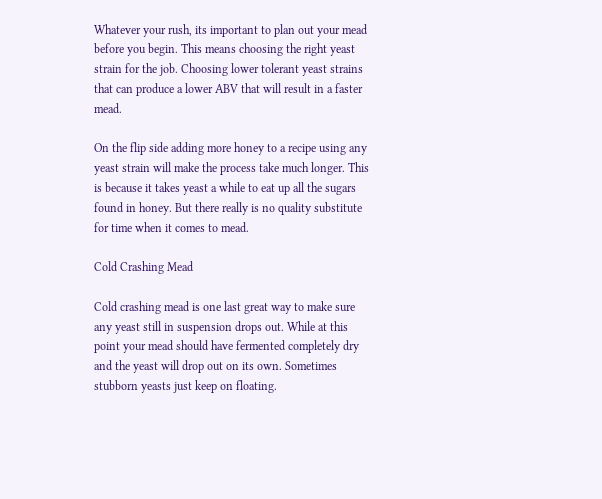Whatever your rush, its important to plan out your mead before you begin. This means choosing the right yeast strain for the job. Choosing lower tolerant yeast strains that can produce a lower ABV that will result in a faster mead.

On the flip side adding more honey to a recipe using any yeast strain will make the process take much longer. This is because it takes yeast a while to eat up all the sugars found in honey. But there really is no quality substitute for time when it comes to mead.

Cold Crashing Mead

Cold crashing mead is one last great way to make sure any yeast still in suspension drops out. While at this point your mead should have fermented completely dry and the yeast will drop out on its own. Sometimes stubborn yeasts just keep on floating.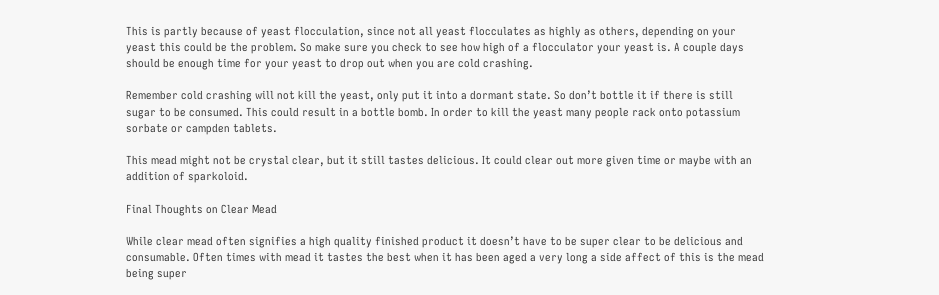This is partly because of yeast flocculation, since not all yeast flocculates as highly as others, depending on your yeast this could be the problem. So make sure you check to see how high of a flocculator your yeast is. A couple days should be enough time for your yeast to drop out when you are cold crashing.

Remember cold crashing will not kill the yeast, only put it into a dormant state. So don’t bottle it if there is still sugar to be consumed. This could result in a bottle bomb. In order to kill the yeast many people rack onto potassium sorbate or campden tablets.

This mead might not be crystal clear, but it still tastes delicious. It could clear out more given time or maybe with an addition of sparkoloid.

Final Thoughts on Clear Mead

While clear mead often signifies a high quality finished product it doesn’t have to be super clear to be delicious and consumable. Often times with mead it tastes the best when it has been aged a very long a side affect of this is the mead being super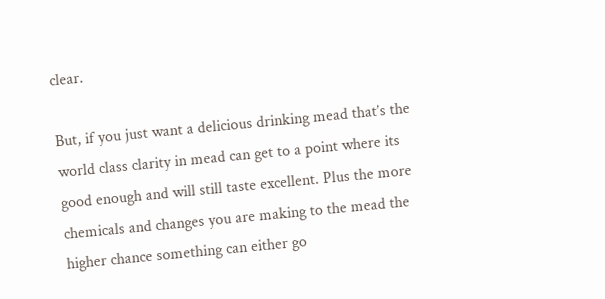clear.

But, if you just want a delicious drinking mead that’s the world class clarity in mead can get to a point where its good enough and will still taste excellent. Plus the more chemicals and changes you are making to the mead the higher chance something can either go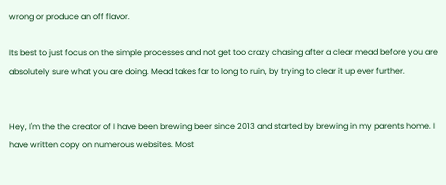wrong or produce an off flavor.

Its best to just focus on the simple processes and not get too crazy chasing after a clear mead before you are absolutely sure what you are doing. Mead takes far to long to ruin, by trying to clear it up ever further.


Hey, I'm the the creator of I have been brewing beer since 2013 and started by brewing in my parents home. I have written copy on numerous websites. Most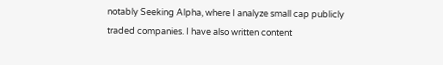notably Seeking Alpha, where I analyze small cap publicly traded companies. I have also written content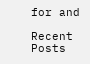for and

Recent Posts